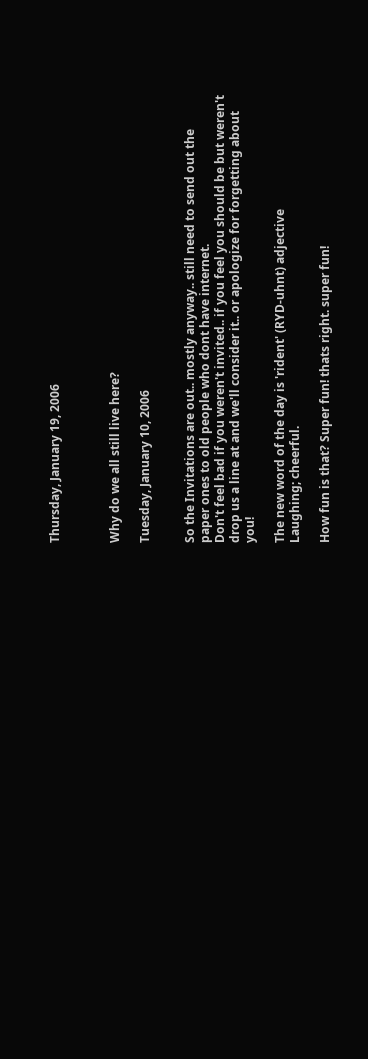Thursday, January 19, 2006



Why do we all still live here?

Tuesday, January 10, 2006


So the Invitations are out.. mostly anyway.. still need to send out the paper ones to old people who dont have internet.
Don't feel bad if you weren't invited.. if you feel you should be but weren't drop us a line at and we'll consider it.. or apologize for forgetting about you!

The new word of the day is 'rident' (RYD-uhnt) adjective
Laughing; cheerful.

How fun is that? Super fun! thats right. super fun!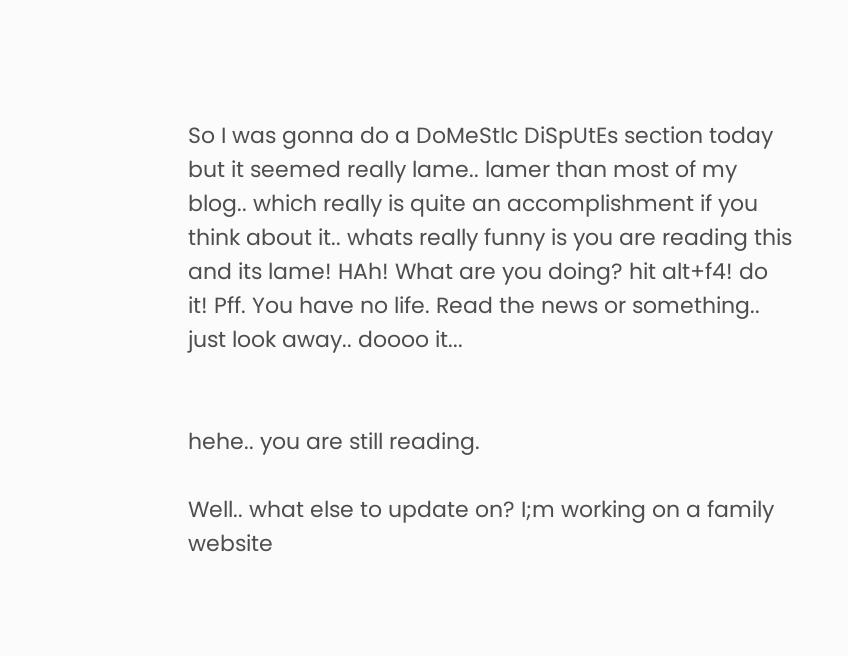So I was gonna do a DoMeStIc DiSpUtEs section today but it seemed really lame.. lamer than most of my blog.. which really is quite an accomplishment if you think about it.. whats really funny is you are reading this and its lame! HAh! What are you doing? hit alt+f4! do it! Pff. You have no life. Read the news or something.. just look away.. doooo it...


hehe.. you are still reading.

Well.. what else to update on? I;m working on a family website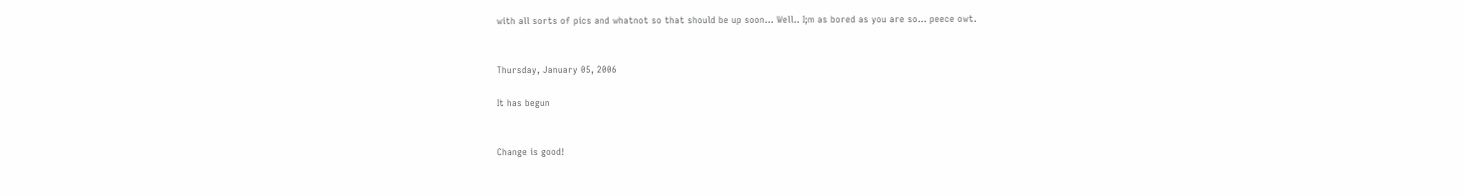with all sorts of pics and whatnot so that should be up soon... Well.. I;m as bored as you are so... peece owt.


Thursday, January 05, 2006

It has begun


Change is good!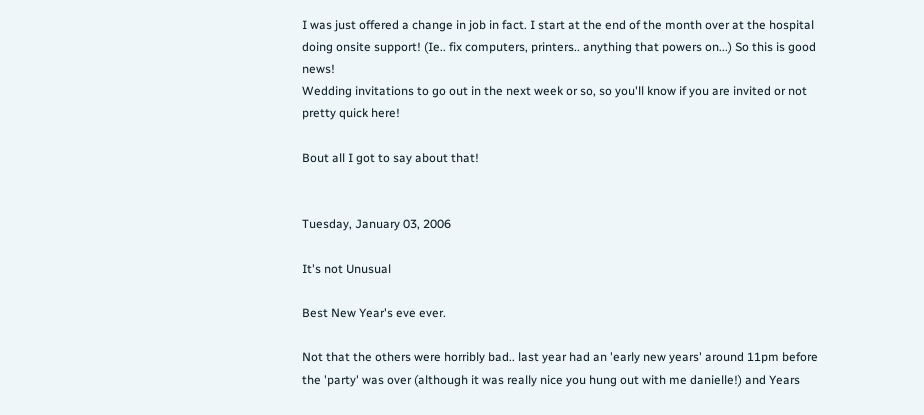I was just offered a change in job in fact. I start at the end of the month over at the hospital doing onsite support! (Ie.. fix computers, printers.. anything that powers on...) So this is good news!
Wedding invitations to go out in the next week or so, so you'll know if you are invited or not pretty quick here!

Bout all I got to say about that!


Tuesday, January 03, 2006

It's not Unusual

Best New Year's eve ever.

Not that the others were horribly bad.. last year had an 'early new years' around 11pm before the 'party' was over (although it was really nice you hung out with me danielle!) and Years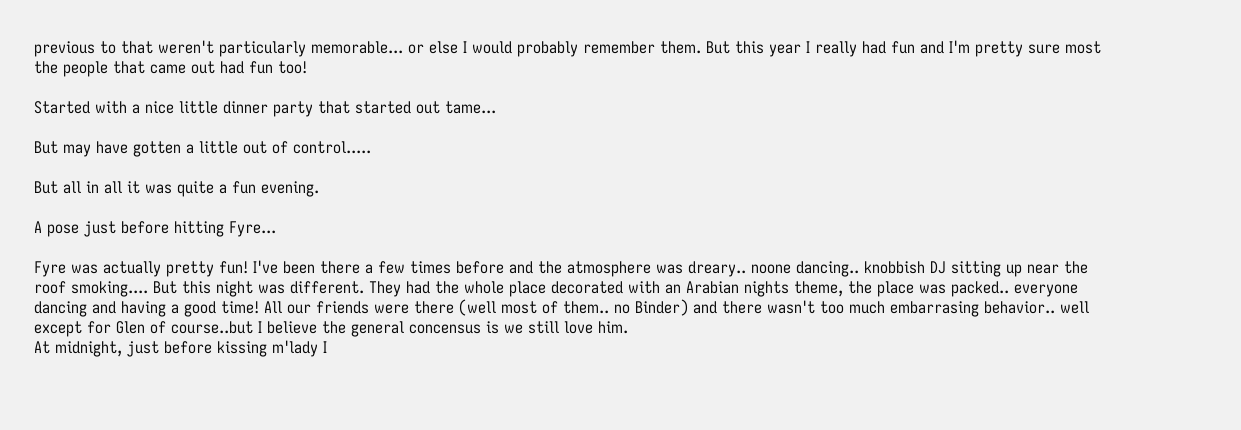previous to that weren't particularly memorable... or else I would probably remember them. But this year I really had fun and I'm pretty sure most the people that came out had fun too!

Started with a nice little dinner party that started out tame...

But may have gotten a little out of control.....

But all in all it was quite a fun evening.

A pose just before hitting Fyre...

Fyre was actually pretty fun! I've been there a few times before and the atmosphere was dreary.. noone dancing.. knobbish DJ sitting up near the roof smoking.... But this night was different. They had the whole place decorated with an Arabian nights theme, the place was packed.. everyone dancing and having a good time! All our friends were there (well most of them.. no Binder) and there wasn't too much embarrasing behavior.. well except for Glen of course..but I believe the general concensus is we still love him.
At midnight, just before kissing m'lady I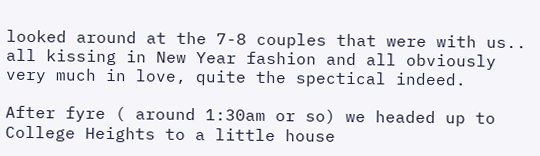looked around at the 7-8 couples that were with us.. all kissing in New Year fashion and all obviously very much in love, quite the spectical indeed.

After fyre ( around 1:30am or so) we headed up to College Heights to a little house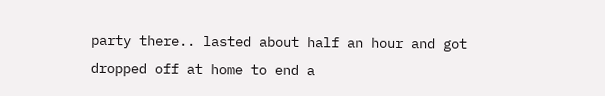party there.. lasted about half an hour and got dropped off at home to end a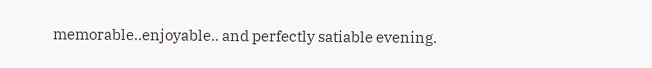memorable..enjoyable.. and perfectly satiable evening.